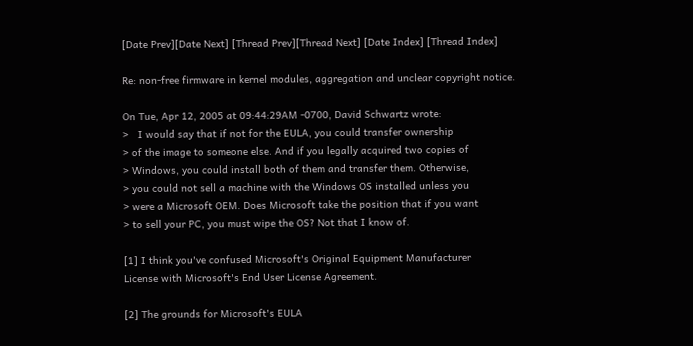[Date Prev][Date Next] [Thread Prev][Thread Next] [Date Index] [Thread Index]

Re: non-free firmware in kernel modules, aggregation and unclear copyright notice.

On Tue, Apr 12, 2005 at 09:44:29AM -0700, David Schwartz wrote:
>   I would say that if not for the EULA, you could transfer ownership
> of the image to someone else. And if you legally acquired two copies of
> Windows, you could install both of them and transfer them. Otherwise,
> you could not sell a machine with the Windows OS installed unless you
> were a Microsoft OEM. Does Microsoft take the position that if you want
> to sell your PC, you must wipe the OS? Not that I know of.

[1] I think you've confused Microsoft's Original Equipment Manufacturer
License with Microsoft's End User License Agreement.

[2] The grounds for Microsoft's EULA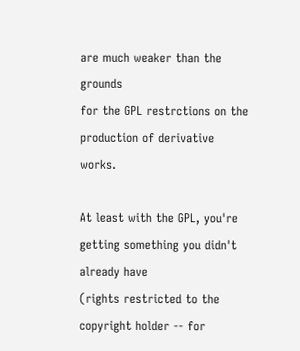are much weaker than the grounds
for the GPL restrctions on the production of derivative works.

At least with the GPL, you're getting something you didn't already have
(rights restricted to the copyright holder -- for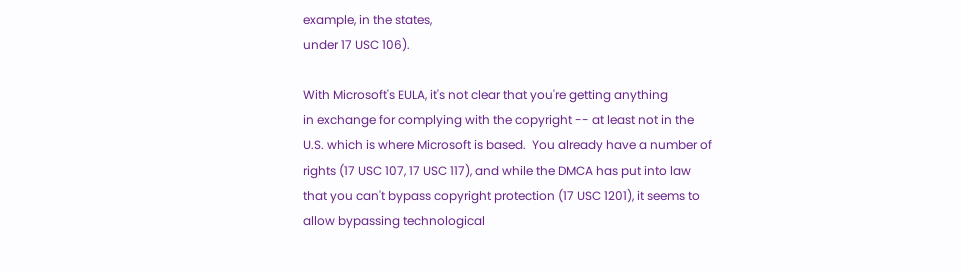example, in the states,
under 17 USC 106).

With Microsoft's EULA, it's not clear that you're getting anything
in exchange for complying with the copyright -- at least not in the
U.S. which is where Microsoft is based.  You already have a number of
rights (17 USC 107, 17 USC 117), and while the DMCA has put into law
that you can't bypass copyright protection (17 USC 1201), it seems to
allow bypassing technological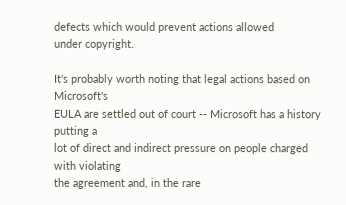defects which would prevent actions allowed
under copyright.

It's probably worth noting that legal actions based on Microsoft's
EULA are settled out of court -- Microsoft has a history putting a
lot of direct and indirect pressure on people charged with violating
the agreement and, in the rare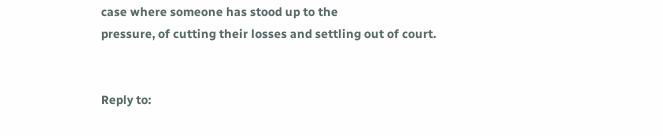case where someone has stood up to the
pressure, of cutting their losses and settling out of court.


Reply to: